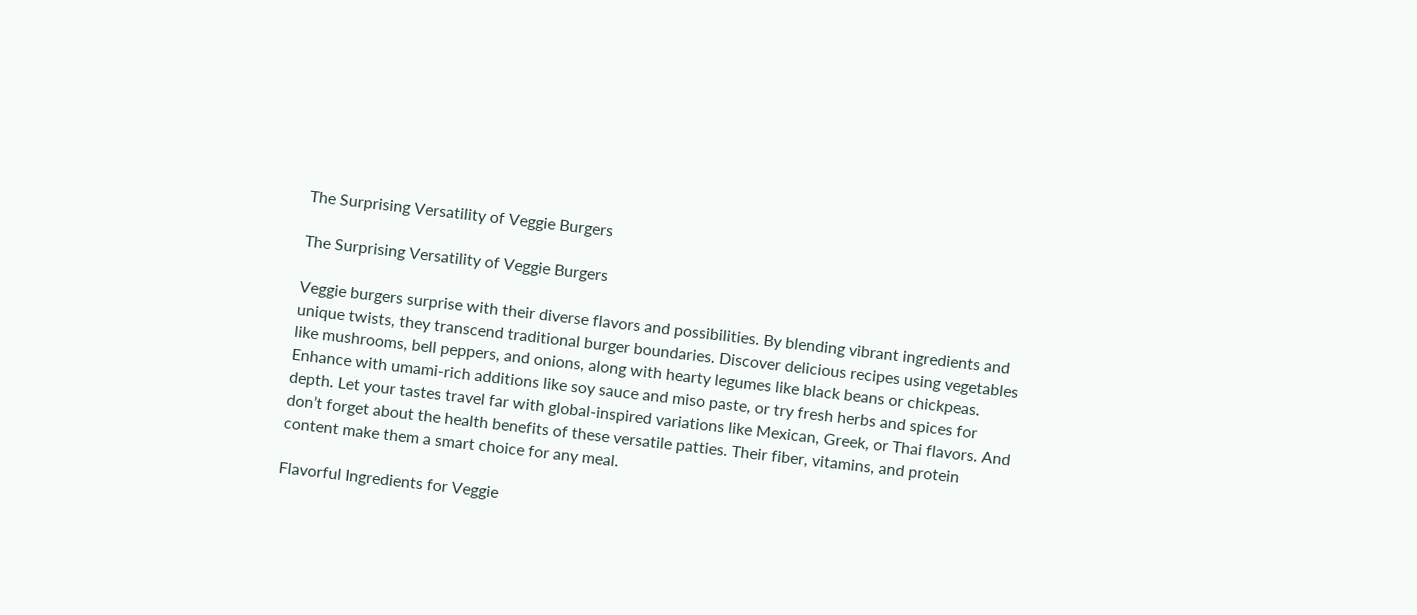The Surprising Versatility of Veggie Burgers

The Surprising Versatility of Veggie Burgers

Veggie burgers surprise with their diverse flavors and possibilities. By blending vibrant ingredients and unique twists, they transcend traditional burger boundaries. Discover delicious recipes using vegetables like mushrooms, bell peppers, and onions, along with hearty legumes like black beans or chickpeas. Enhance with umami-rich additions like soy sauce and miso paste, or try fresh herbs and spices for depth. Let your tastes travel far with global-inspired variations like Mexican, Greek, or Thai flavors. And don’t forget about the health benefits of these versatile patties. Their fiber, vitamins, and protein content make them a smart choice for any meal.

Flavorful Ingredients for Veggie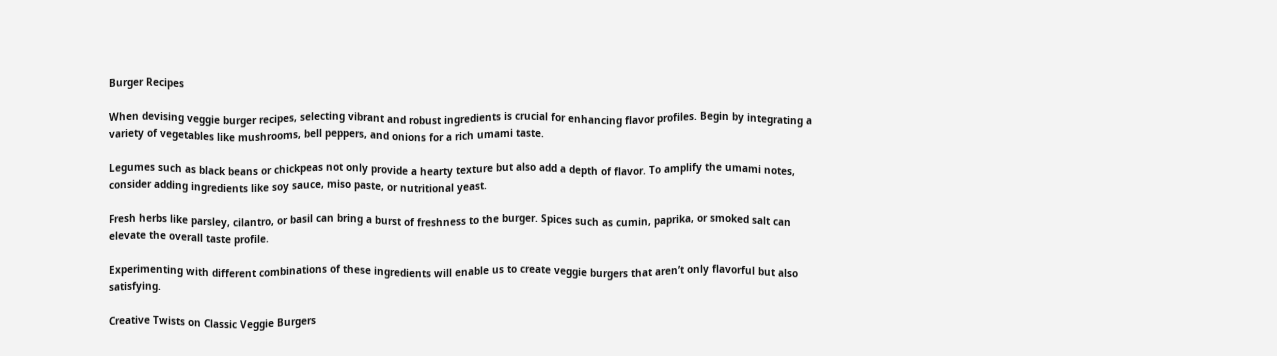Burger Recipes

When devising veggie burger recipes, selecting vibrant and robust ingredients is crucial for enhancing flavor profiles. Begin by integrating a variety of vegetables like mushrooms, bell peppers, and onions for a rich umami taste.

Legumes such as black beans or chickpeas not only provide a hearty texture but also add a depth of flavor. To amplify the umami notes, consider adding ingredients like soy sauce, miso paste, or nutritional yeast.

Fresh herbs like parsley, cilantro, or basil can bring a burst of freshness to the burger. Spices such as cumin, paprika, or smoked salt can elevate the overall taste profile.

Experimenting with different combinations of these ingredients will enable us to create veggie burgers that aren’t only flavorful but also satisfying.

Creative Twists on Classic Veggie Burgers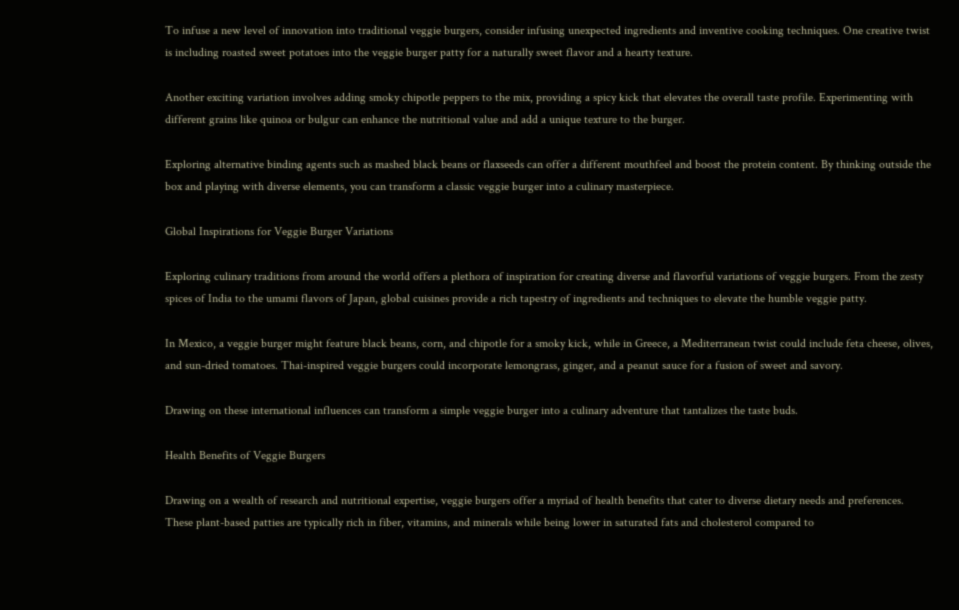To infuse a new level of innovation into traditional veggie burgers, consider infusing unexpected ingredients and inventive cooking techniques. One creative twist is including roasted sweet potatoes into the veggie burger patty for a naturally sweet flavor and a hearty texture.

Another exciting variation involves adding smoky chipotle peppers to the mix, providing a spicy kick that elevates the overall taste profile. Experimenting with different grains like quinoa or bulgur can enhance the nutritional value and add a unique texture to the burger.

Exploring alternative binding agents such as mashed black beans or flaxseeds can offer a different mouthfeel and boost the protein content. By thinking outside the box and playing with diverse elements, you can transform a classic veggie burger into a culinary masterpiece.

Global Inspirations for Veggie Burger Variations

Exploring culinary traditions from around the world offers a plethora of inspiration for creating diverse and flavorful variations of veggie burgers. From the zesty spices of India to the umami flavors of Japan, global cuisines provide a rich tapestry of ingredients and techniques to elevate the humble veggie patty.

In Mexico, a veggie burger might feature black beans, corn, and chipotle for a smoky kick, while in Greece, a Mediterranean twist could include feta cheese, olives, and sun-dried tomatoes. Thai-inspired veggie burgers could incorporate lemongrass, ginger, and a peanut sauce for a fusion of sweet and savory.

Drawing on these international influences can transform a simple veggie burger into a culinary adventure that tantalizes the taste buds.

Health Benefits of Veggie Burgers

Drawing on a wealth of research and nutritional expertise, veggie burgers offer a myriad of health benefits that cater to diverse dietary needs and preferences. These plant-based patties are typically rich in fiber, vitamins, and minerals while being lower in saturated fats and cholesterol compared to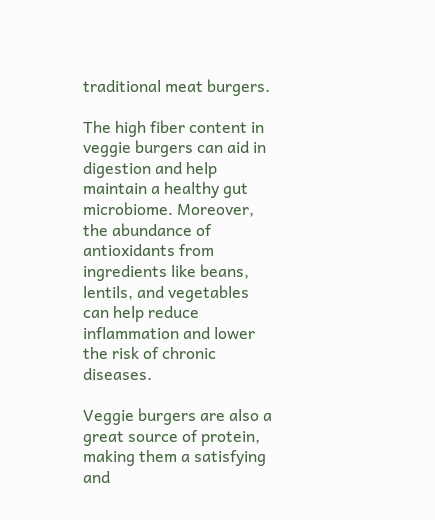traditional meat burgers.

The high fiber content in veggie burgers can aid in digestion and help maintain a healthy gut microbiome. Moreover, the abundance of antioxidants from ingredients like beans, lentils, and vegetables can help reduce inflammation and lower the risk of chronic diseases.

Veggie burgers are also a great source of protein, making them a satisfying and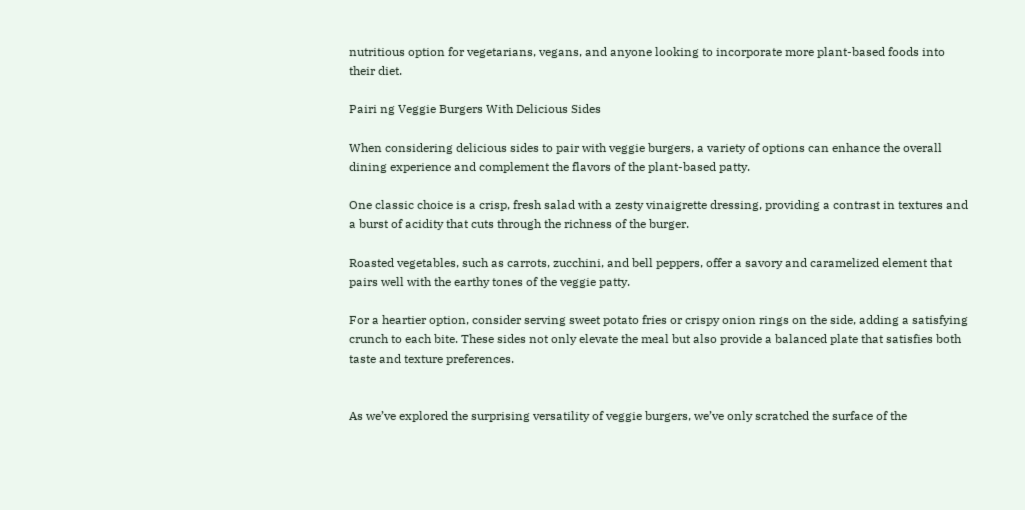nutritious option for vegetarians, vegans, and anyone looking to incorporate more plant-based foods into their diet.

Pairi ng Veggie Burgers With Delicious Sides

When considering delicious sides to pair with veggie burgers, a variety of options can enhance the overall dining experience and complement the flavors of the plant-based patty.

One classic choice is a crisp, fresh salad with a zesty vinaigrette dressing, providing a contrast in textures and a burst of acidity that cuts through the richness of the burger.

Roasted vegetables, such as carrots, zucchini, and bell peppers, offer a savory and caramelized element that pairs well with the earthy tones of the veggie patty.

For a heartier option, consider serving sweet potato fries or crispy onion rings on the side, adding a satisfying crunch to each bite. These sides not only elevate the meal but also provide a balanced plate that satisfies both taste and texture preferences.


As we’ve explored the surprising versatility of veggie burgers, we’ve only scratched the surface of the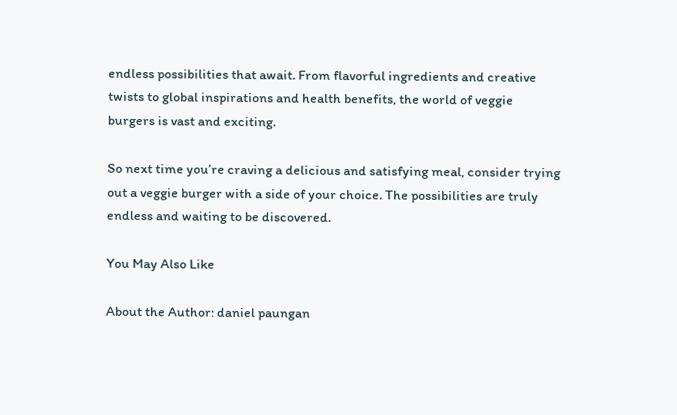endless possibilities that await. From flavorful ingredients and creative twists to global inspirations and health benefits, the world of veggie burgers is vast and exciting.

So next time you’re craving a delicious and satisfying meal, consider trying out a veggie burger with a side of your choice. The possibilities are truly endless and waiting to be discovered.

You May Also Like

About the Author: daniel paungan